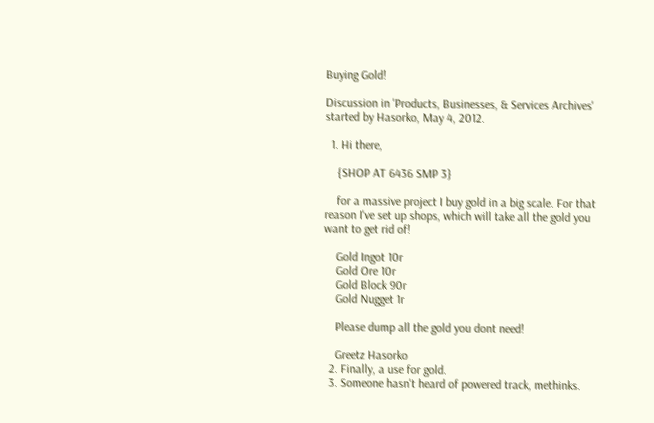Buying Gold!

Discussion in 'Products, Businesses, & Services Archives' started by Hasorko, May 4, 2012.

  1. Hi there,

    {SHOP AT 6436 SMP 3}

    for a massive project I buy gold in a big scale. For that reason I've set up shops, which will take all the gold you want to get rid of!

    Gold Ingot 10r
    Gold Ore 10r
    Gold Block 90r
    Gold Nugget 1r

    Please dump all the gold you dont need!

    Greetz Hasorko
  2. Finally, a use for gold.
  3. Someone hasn't heard of powered track, methinks.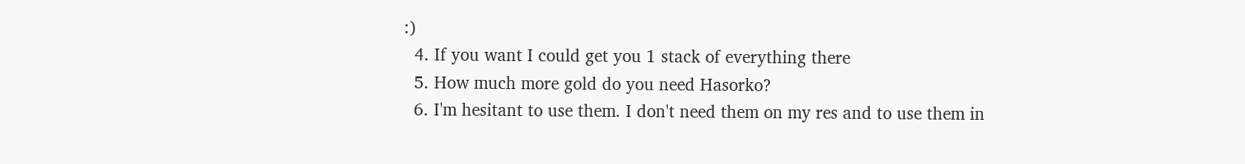:)
  4. If you want I could get you 1 stack of everything there
  5. How much more gold do you need Hasorko?
  6. I'm hesitant to use them. I don't need them on my res and to use them in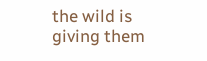the wild is giving them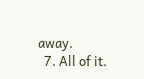away.
  7. All of it.